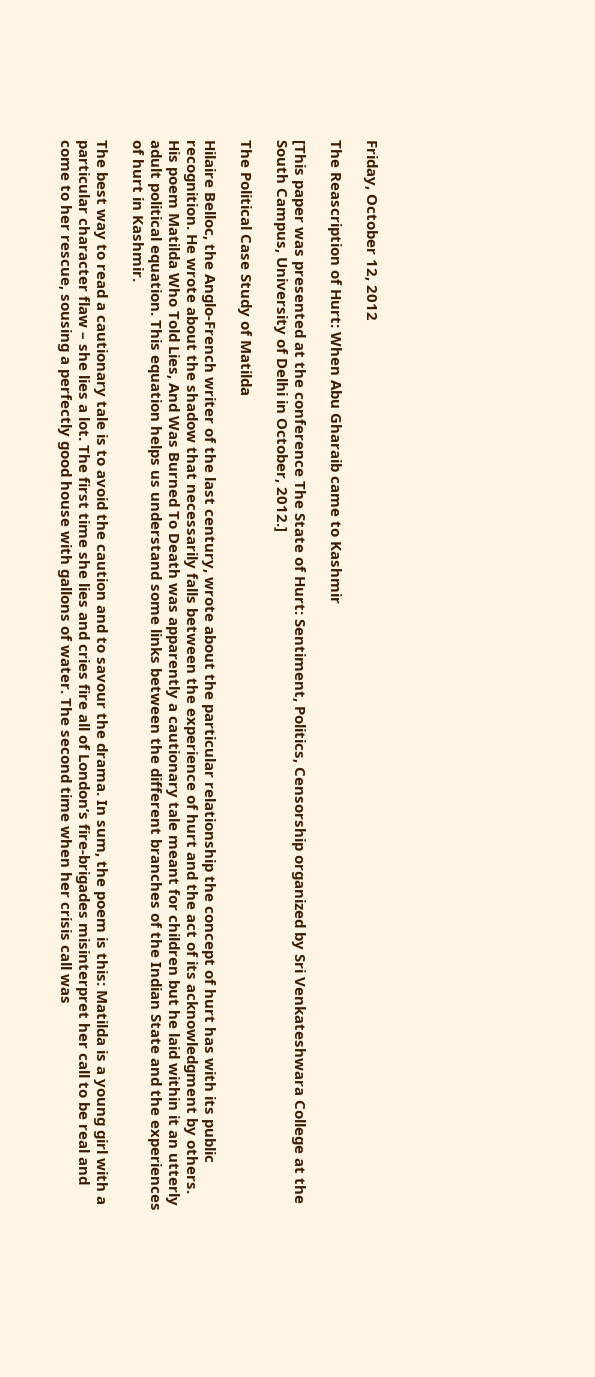Friday, October 12, 2012

The Reascription of Hurt: When Abu Gharaib came to Kashmir

[This paper was presented at the conference The State of Hurt: Sentiment, Politics, Censorship organized by Sri Venkateshwara College at the South Campus, University of Delhi in October, 2012.]

The Political Case Study of Matilda

Hilaire Belloc, the Anglo-French writer of the last century, wrote about the particular relationship the concept of hurt has with its public recognition. He wrote about the shadow that necessarily falls between the experience of hurt and the act of its acknowledgment by others. His poem Matilda Who Told Lies, And Was Burned To Death was apparently a cautionary tale meant for children but he laid within it an utterly adult political equation. This equation helps us understand some links between the different branches of the Indian State and the experiences of hurt in Kashmir.

The best way to read a cautionary tale is to avoid the caution and to savour the drama. In sum, the poem is this: Matilda is a young girl with a particular character flaw – she lies a lot. The first time she lies and cries fire all of London’s fire-brigades misinterpret her call to be real and come to her rescue, sousing a perfectly good house with gallons of water. The second time when her crisis call was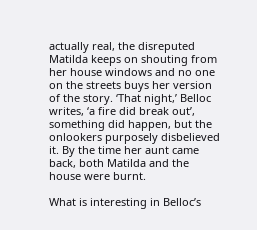actually real, the disreputed Matilda keeps on shouting from her house windows and no one on the streets buys her version of the story. ‘That night,’ Belloc writes, ‘a fire did break out’, something did happen, but the onlookers purposely disbelieved it. By the time her aunt came back, both Matilda and the house were burnt.

What is interesting in Belloc’s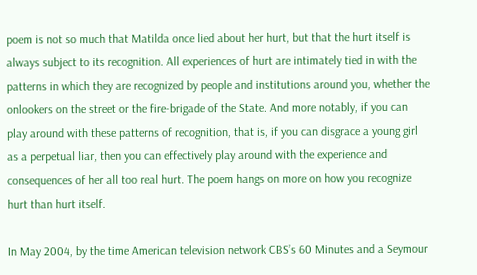poem is not so much that Matilda once lied about her hurt, but that the hurt itself is always subject to its recognition. All experiences of hurt are intimately tied in with the patterns in which they are recognized by people and institutions around you, whether the onlookers on the street or the fire-brigade of the State. And more notably, if you can play around with these patterns of recognition, that is, if you can disgrace a young girl as a perpetual liar, then you can effectively play around with the experience and consequences of her all too real hurt. The poem hangs on more on how you recognize hurt than hurt itself.

In May 2004, by the time American television network CBS’s 60 Minutes and a Seymour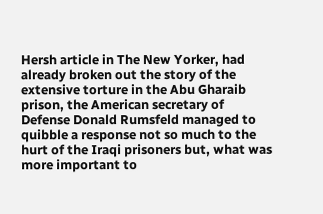Hersh article in The New Yorker, had already broken out the story of the extensive torture in the Abu Gharaib prison, the American secretary of Defense Donald Rumsfeld managed to quibble a response not so much to the hurt of the Iraqi prisoners but, what was more important to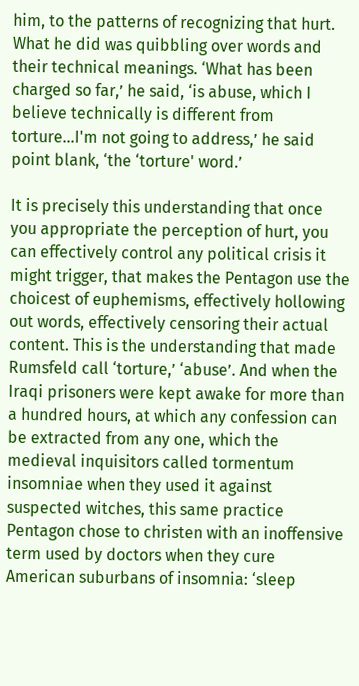him, to the patterns of recognizing that hurt. What he did was quibbling over words and their technical meanings. ‘What has been charged so far,’ he said, ‘is abuse, which I believe technically is different from torture…I'm not going to address,’ he said point blank, ‘the ‘torture' word.’

It is precisely this understanding that once you appropriate the perception of hurt, you can effectively control any political crisis it might trigger, that makes the Pentagon use the choicest of euphemisms, effectively hollowing out words, effectively censoring their actual content. This is the understanding that made Rumsfeld call ‘torture,’ ‘abuse’. And when the Iraqi prisoners were kept awake for more than a hundred hours, at which any confession can be extracted from any one, which the medieval inquisitors called tormentum insomniae when they used it against suspected witches, this same practice Pentagon chose to christen with an inoffensive term used by doctors when they cure American suburbans of insomnia: ‘sleep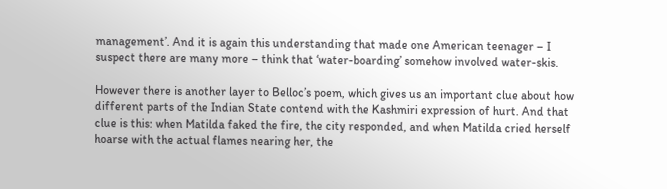management’. And it is again this understanding that made one American teenager – I suspect there are many more – think that ‘water-boarding’ somehow involved water-skis.

However there is another layer to Belloc’s poem, which gives us an important clue about how different parts of the Indian State contend with the Kashmiri expression of hurt. And that clue is this: when Matilda faked the fire, the city responded, and when Matilda cried herself hoarse with the actual flames nearing her, the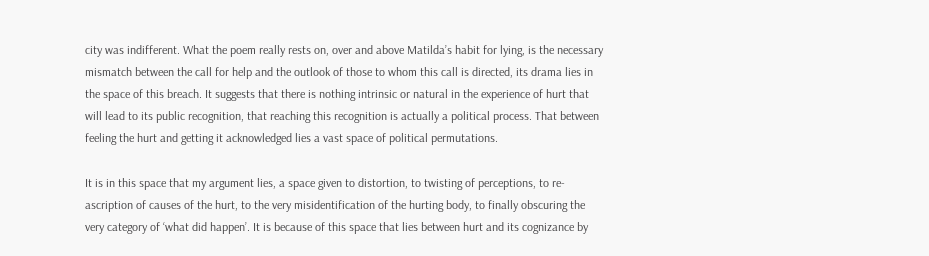city was indifferent. What the poem really rests on, over and above Matilda’s habit for lying, is the necessary mismatch between the call for help and the outlook of those to whom this call is directed, its drama lies in the space of this breach. It suggests that there is nothing intrinsic or natural in the experience of hurt that will lead to its public recognition, that reaching this recognition is actually a political process. That between feeling the hurt and getting it acknowledged lies a vast space of political permutations.

It is in this space that my argument lies, a space given to distortion, to twisting of perceptions, to re-ascription of causes of the hurt, to the very misidentification of the hurting body, to finally obscuring the very category of ‘what did happen’. It is because of this space that lies between hurt and its cognizance by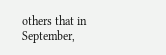others that in September,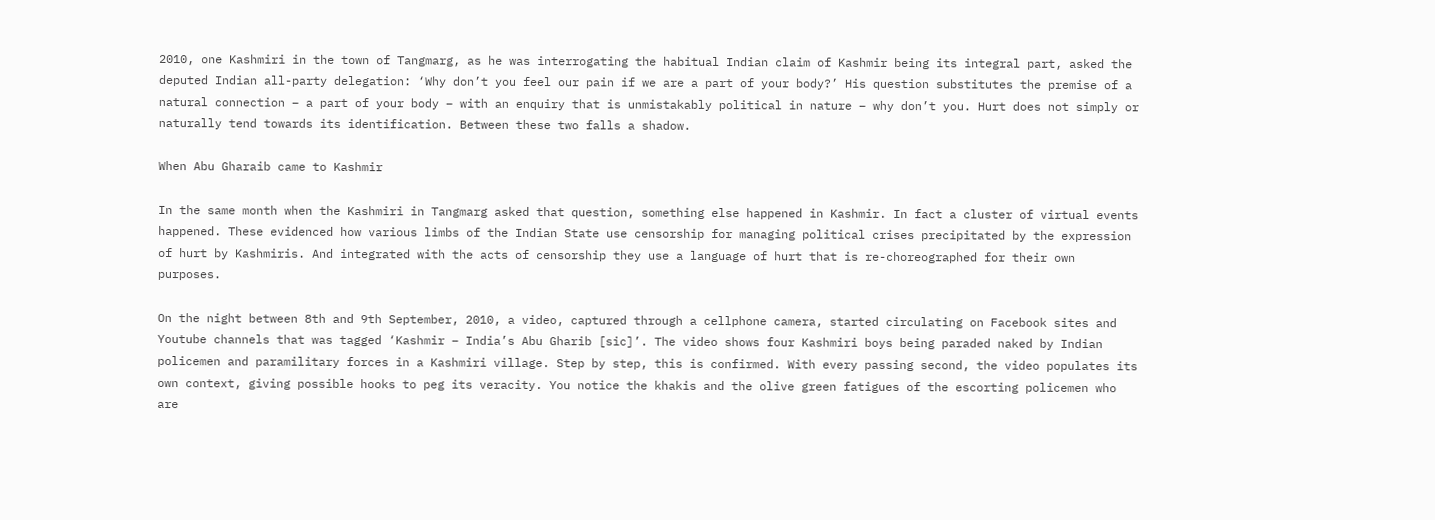2010, one Kashmiri in the town of Tangmarg, as he was interrogating the habitual Indian claim of Kashmir being its integral part, asked the deputed Indian all-party delegation: ‘Why don’t you feel our pain if we are a part of your body?’ His question substitutes the premise of a natural connection – a part of your body – with an enquiry that is unmistakably political in nature – why don’t you. Hurt does not simply or naturally tend towards its identification. Between these two falls a shadow.

When Abu Gharaib came to Kashmir

In the same month when the Kashmiri in Tangmarg asked that question, something else happened in Kashmir. In fact a cluster of virtual events happened. These evidenced how various limbs of the Indian State use censorship for managing political crises precipitated by the expression of hurt by Kashmiris. And integrated with the acts of censorship they use a language of hurt that is re-choreographed for their own purposes.

On the night between 8th and 9th September, 2010, a video, captured through a cellphone camera, started circulating on Facebook sites and Youtube channels that was tagged ‘Kashmir – India’s Abu Gharib [sic]’. The video shows four Kashmiri boys being paraded naked by Indian policemen and paramilitary forces in a Kashmiri village. Step by step, this is confirmed. With every passing second, the video populates its own context, giving possible hooks to peg its veracity. You notice the khakis and the olive green fatigues of the escorting policemen who are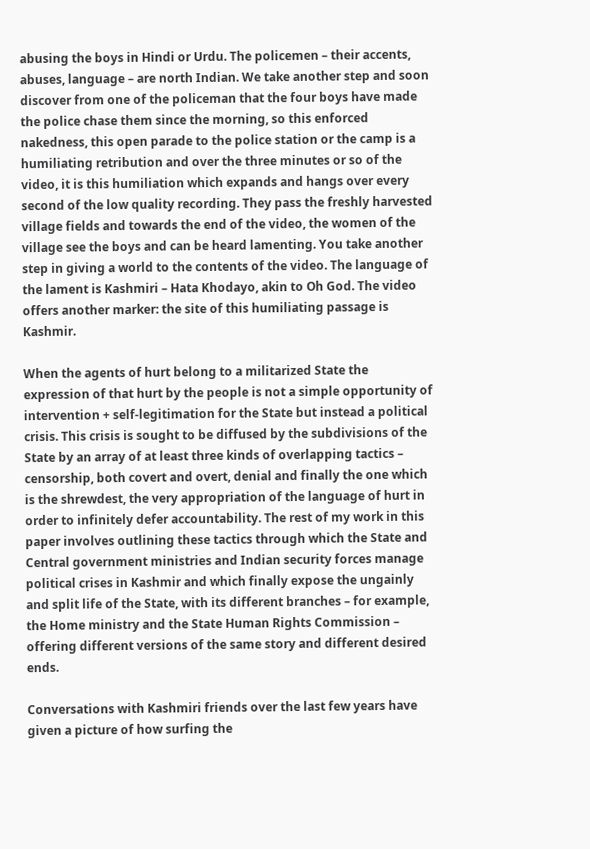abusing the boys in Hindi or Urdu. The policemen – their accents, abuses, language – are north Indian. We take another step and soon discover from one of the policeman that the four boys have made the police chase them since the morning, so this enforced nakedness, this open parade to the police station or the camp is a humiliating retribution and over the three minutes or so of the video, it is this humiliation which expands and hangs over every second of the low quality recording. They pass the freshly harvested village fields and towards the end of the video, the women of the village see the boys and can be heard lamenting. You take another step in giving a world to the contents of the video. The language of the lament is Kashmiri – Hata Khodayo, akin to Oh God. The video offers another marker: the site of this humiliating passage is Kashmir.

When the agents of hurt belong to a militarized State the expression of that hurt by the people is not a simple opportunity of intervention + self-legitimation for the State but instead a political crisis. This crisis is sought to be diffused by the subdivisions of the State by an array of at least three kinds of overlapping tactics – censorship, both covert and overt, denial and finally the one which is the shrewdest, the very appropriation of the language of hurt in order to infinitely defer accountability. The rest of my work in this paper involves outlining these tactics through which the State and Central government ministries and Indian security forces manage political crises in Kashmir and which finally expose the ungainly and split life of the State, with its different branches – for example, the Home ministry and the State Human Rights Commission – offering different versions of the same story and different desired ends.

Conversations with Kashmiri friends over the last few years have given a picture of how surfing the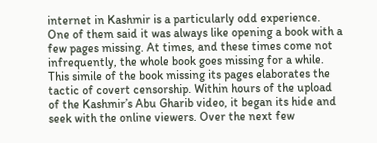internet in Kashmir is a particularly odd experience. One of them said it was always like opening a book with a few pages missing. At times, and these times come not infrequently, the whole book goes missing for a while. This simile of the book missing its pages elaborates the tactic of covert censorship. Within hours of the upload of the Kashmir’s Abu Gharib video, it began its hide and seek with the online viewers. Over the next few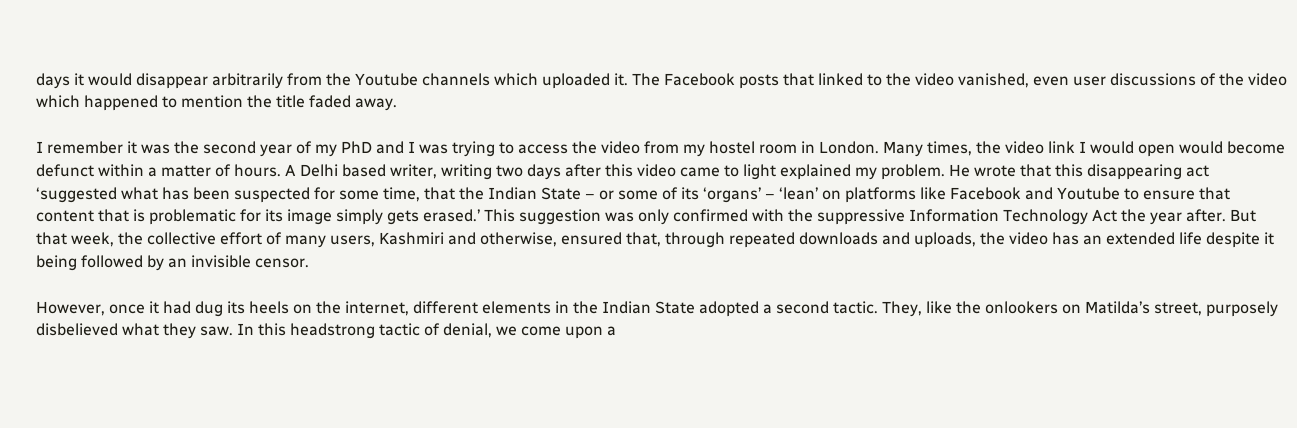days it would disappear arbitrarily from the Youtube channels which uploaded it. The Facebook posts that linked to the video vanished, even user discussions of the video which happened to mention the title faded away.

I remember it was the second year of my PhD and I was trying to access the video from my hostel room in London. Many times, the video link I would open would become defunct within a matter of hours. A Delhi based writer, writing two days after this video came to light explained my problem. He wrote that this disappearing act ‘suggested what has been suspected for some time, that the Indian State – or some of its ‘organs’ – ‘lean’ on platforms like Facebook and Youtube to ensure that content that is problematic for its image simply gets erased.’ This suggestion was only confirmed with the suppressive Information Technology Act the year after. But that week, the collective effort of many users, Kashmiri and otherwise, ensured that, through repeated downloads and uploads, the video has an extended life despite it being followed by an invisible censor.

However, once it had dug its heels on the internet, different elements in the Indian State adopted a second tactic. They, like the onlookers on Matilda’s street, purposely disbelieved what they saw. In this headstrong tactic of denial, we come upon a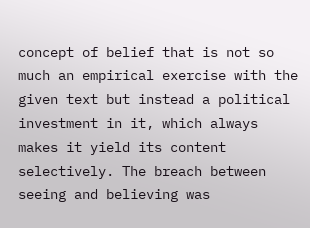concept of belief that is not so much an empirical exercise with the given text but instead a political investment in it, which always makes it yield its content selectively. The breach between seeing and believing was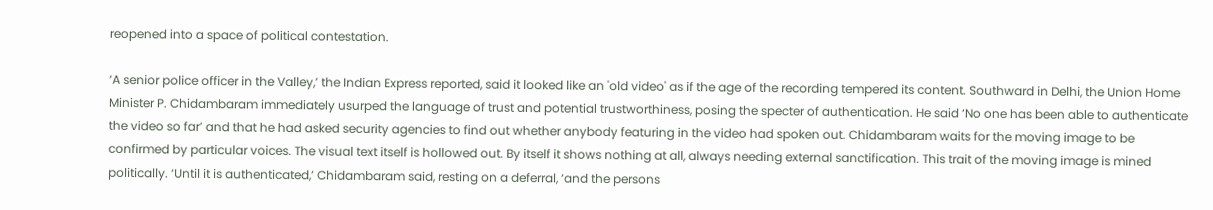reopened into a space of political contestation.

‘A senior police officer in the Valley,’ the Indian Express reported, said it looked like an 'old video' as if the age of the recording tempered its content. Southward in Delhi, the Union Home Minister P. Chidambaram immediately usurped the language of trust and potential trustworthiness, posing the specter of authentication. He said ‘No one has been able to authenticate the video so far’ and that he had asked security agencies to find out whether anybody featuring in the video had spoken out. Chidambaram waits for the moving image to be confirmed by particular voices. The visual text itself is hollowed out. By itself it shows nothing at all, always needing external sanctification. This trait of the moving image is mined politically. ‘Until it is authenticated,’ Chidambaram said, resting on a deferral, ‘and the persons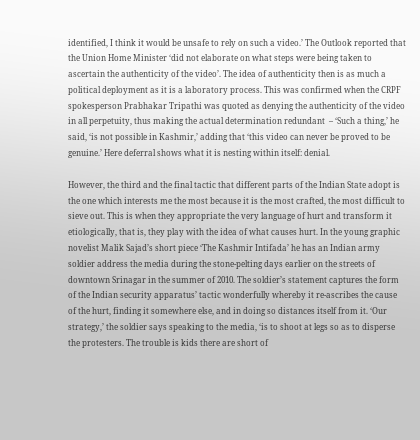identified, I think it would be unsafe to rely on such a video.’ The Outlook reported that the Union Home Minister ‘did not elaborate on what steps were being taken to ascertain the authenticity of the video’. The idea of authenticity then is as much a political deployment as it is a laboratory process. This was confirmed when the CRPF spokesperson Prabhakar Tripathi was quoted as denying the authenticity of the video in all perpetuity, thus making the actual determination redundant  – ‘Such a thing,’ he said, ‘is not possible in Kashmir,’ adding that ‘this video can never be proved to be genuine.’ Here deferral shows what it is nesting within itself: denial.

However, the third and the final tactic that different parts of the Indian State adopt is the one which interests me the most because it is the most crafted, the most difficult to sieve out. This is when they appropriate the very language of hurt and transform it etiologically, that is, they play with the idea of what causes hurt. In the young graphic novelist Malik Sajad’s short piece ‘The Kashmir Intifada’ he has an Indian army soldier address the media during the stone-pelting days earlier on the streets of downtown Srinagar in the summer of 2010. The soldier’s statement captures the form of the Indian security apparatus’ tactic wonderfully whereby it re-ascribes the cause of the hurt, finding it somewhere else, and in doing so distances itself from it. ‘Our strategy,’ the soldier says speaking to the media, ‘is to shoot at legs so as to disperse the protesters. The trouble is kids there are short of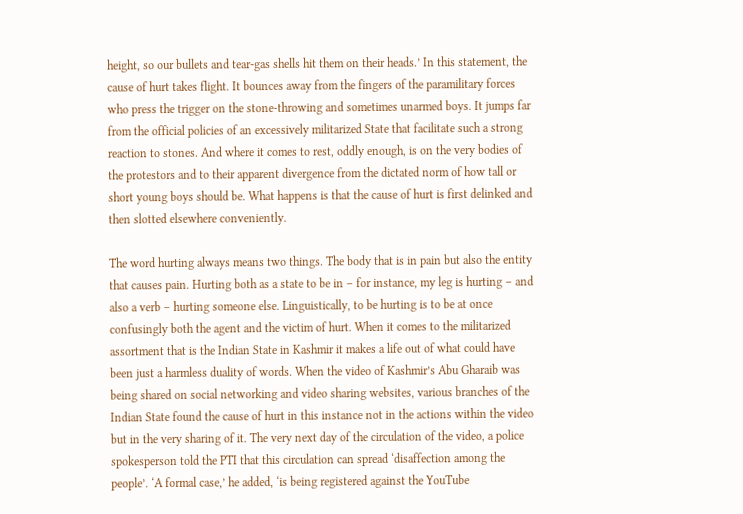height, so our bullets and tear-gas shells hit them on their heads.’ In this statement, the cause of hurt takes flight. It bounces away from the fingers of the paramilitary forces who press the trigger on the stone-throwing and sometimes unarmed boys. It jumps far from the official policies of an excessively militarized State that facilitate such a strong reaction to stones. And where it comes to rest, oddly enough, is on the very bodies of the protestors and to their apparent divergence from the dictated norm of how tall or short young boys should be. What happens is that the cause of hurt is first delinked and then slotted elsewhere conveniently.

The word hurting always means two things. The body that is in pain but also the entity that causes pain. Hurting both as a state to be in – for instance, my leg is hurting – and also a verb – hurting someone else. Linguistically, to be hurting is to be at once confusingly both the agent and the victim of hurt. When it comes to the militarized assortment that is the Indian State in Kashmir it makes a life out of what could have been just a harmless duality of words. When the video of Kashmir’s Abu Gharaib was being shared on social networking and video sharing websites, various branches of the Indian State found the cause of hurt in this instance not in the actions within the video but in the very sharing of it. The very next day of the circulation of the video, a police spokesperson told the PTI that this circulation can spread ‘disaffection among the people’. ‘A formal case,’ he added, ‘is being registered against the YouTube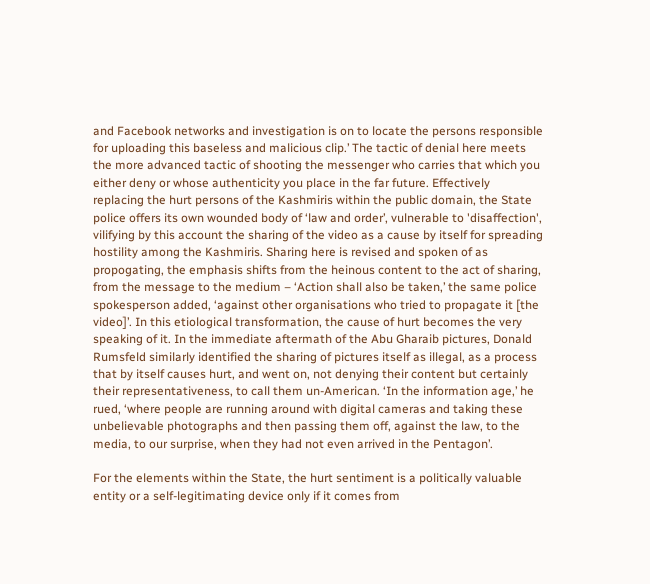and Facebook networks and investigation is on to locate the persons responsible for uploading this baseless and malicious clip.’ The tactic of denial here meets the more advanced tactic of shooting the messenger who carries that which you either deny or whose authenticity you place in the far future. Effectively replacing the hurt persons of the Kashmiris within the public domain, the State police offers its own wounded body of ‘law and order’, vulnerable to 'disaffection', vilifying by this account the sharing of the video as a cause by itself for spreading hostility among the Kashmiris. Sharing here is revised and spoken of as propogating, the emphasis shifts from the heinous content to the act of sharing, from the message to the medium – ‘Action shall also be taken,’ the same police spokesperson added, ‘against other organisations who tried to propagate it [the video]’. In this etiological transformation, the cause of hurt becomes the very speaking of it. In the immediate aftermath of the Abu Gharaib pictures, Donald Rumsfeld similarly identified the sharing of pictures itself as illegal, as a process that by itself causes hurt, and went on, not denying their content but certainly their representativeness, to call them un-American. ‘In the information age,’ he rued, ‘where people are running around with digital cameras and taking these unbelievable photographs and then passing them off, against the law, to the media, to our surprise, when they had not even arrived in the Pentagon’.

For the elements within the State, the hurt sentiment is a politically valuable entity or a self-legitimating device only if it comes from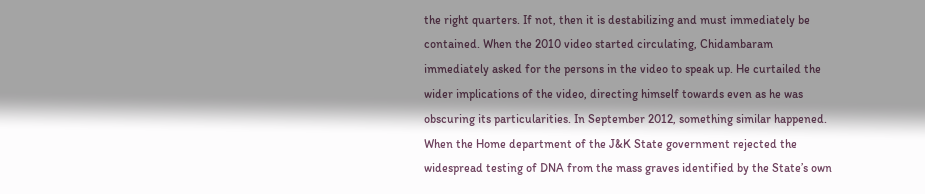the right quarters. If not, then it is destabilizing and must immediately be contained. When the 2010 video started circulating, Chidambaram immediately asked for the persons in the video to speak up. He curtailed the wider implications of the video, directing himself towards even as he was obscuring its particularities. In September 2012, something similar happened. When the Home department of the J&K State government rejected the widespread testing of DNA from the mass graves identified by the State’s own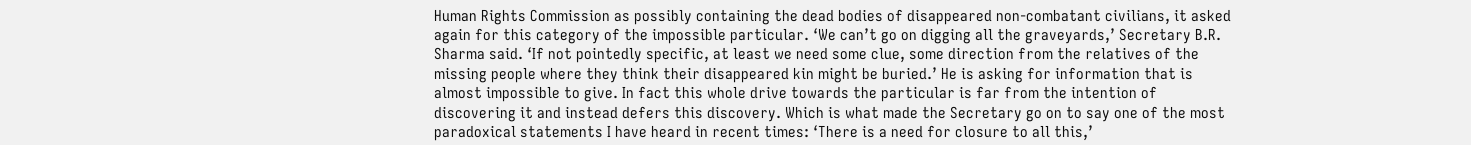Human Rights Commission as possibly containing the dead bodies of disappeared non-combatant civilians, it asked again for this category of the impossible particular. ‘We can’t go on digging all the graveyards,’ Secretary B.R. Sharma said. ‘If not pointedly specific, at least we need some clue, some direction from the relatives of the missing people where they think their disappeared kin might be buried.’ He is asking for information that is almost impossible to give. In fact this whole drive towards the particular is far from the intention of discovering it and instead defers this discovery. Which is what made the Secretary go on to say one of the most paradoxical statements I have heard in recent times: ‘There is a need for closure to all this,’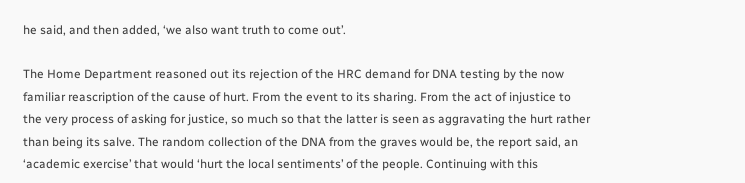he said, and then added, ‘we also want truth to come out’.

The Home Department reasoned out its rejection of the HRC demand for DNA testing by the now familiar reascription of the cause of hurt. From the event to its sharing. From the act of injustice to the very process of asking for justice, so much so that the latter is seen as aggravating the hurt rather than being its salve. The random collection of the DNA from the graves would be, the report said, an ‘academic exercise’ that would ‘hurt the local sentiments’ of the people. Continuing with this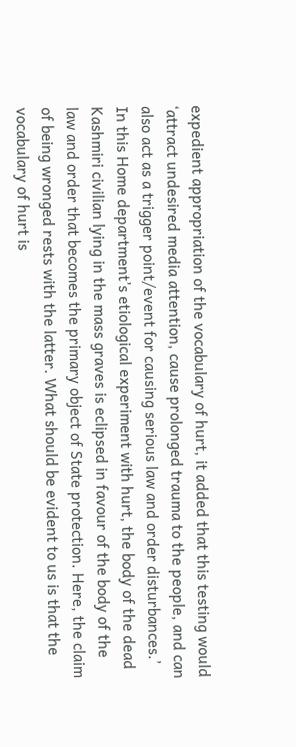expedient appropriation of the vocabulary of hurt, it added that this testing would ‘attract undesired media attention, cause prolonged trauma to the people, and can also act as a trigger point/event for causing serious law and order disturbances.’ In this Home department’s etiological experiment with hurt, the body of the dead Kashmiri civilian lying in the mass graves is eclipsed in favour of the body of the law and order that becomes the primary object of State protection. Here, the claim of being wronged rests with the latter. What should be evident to us is that the vocabulary of hurt is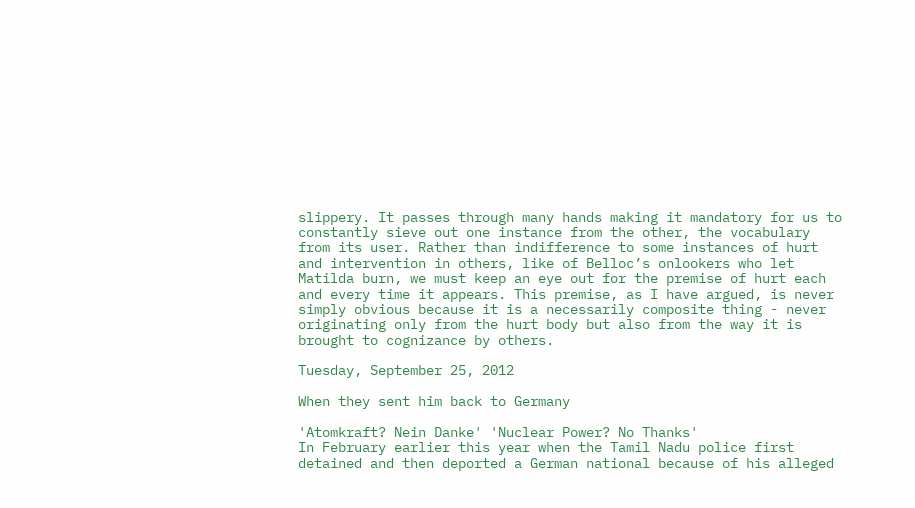slippery. It passes through many hands making it mandatory for us to constantly sieve out one instance from the other, the vocabulary from its user. Rather than indifference to some instances of hurt and intervention in others, like of Belloc’s onlookers who let Matilda burn, we must keep an eye out for the premise of hurt each and every time it appears. This premise, as I have argued, is never simply obvious because it is a necessarily composite thing - never originating only from the hurt body but also from the way it is brought to cognizance by others.

Tuesday, September 25, 2012

When they sent him back to Germany

'Atomkraft? Nein Danke' 'Nuclear Power? No Thanks'
In February earlier this year when the Tamil Nadu police first detained and then deported a German national because of his alleged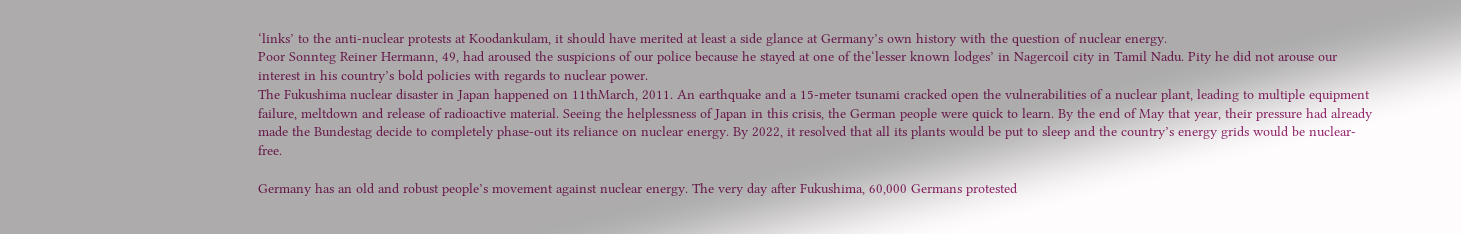‘links’ to the anti-nuclear protests at Koodankulam, it should have merited at least a side glance at Germany’s own history with the question of nuclear energy.
Poor Sonnteg Reiner Hermann, 49, had aroused the suspicions of our police because he stayed at one of the‘lesser known lodges’ in Nagercoil city in Tamil Nadu. Pity he did not arouse our interest in his country’s bold policies with regards to nuclear power.
The Fukushima nuclear disaster in Japan happened on 11thMarch, 2011. An earthquake and a 15-meter tsunami cracked open the vulnerabilities of a nuclear plant, leading to multiple equipment failure, meltdown and release of radioactive material. Seeing the helplessness of Japan in this crisis, the German people were quick to learn. By the end of May that year, their pressure had already made the Bundestag decide to completely phase-out its reliance on nuclear energy. By 2022, it resolved that all its plants would be put to sleep and the country’s energy grids would be nuclear-free.

Germany has an old and robust people’s movement against nuclear energy. The very day after Fukushima, 60,000 Germans protested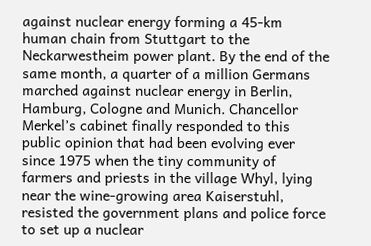against nuclear energy forming a 45-km human chain from Stuttgart to the Neckarwestheim power plant. By the end of the same month, a quarter of a million Germans marched against nuclear energy in Berlin, Hamburg, Cologne and Munich. Chancellor Merkel’s cabinet finally responded to this public opinion that had been evolving ever since 1975 when the tiny community of farmers and priests in the village Whyl, lying near the wine-growing area Kaiserstuhl, resisted the government plans and police force to set up a nuclear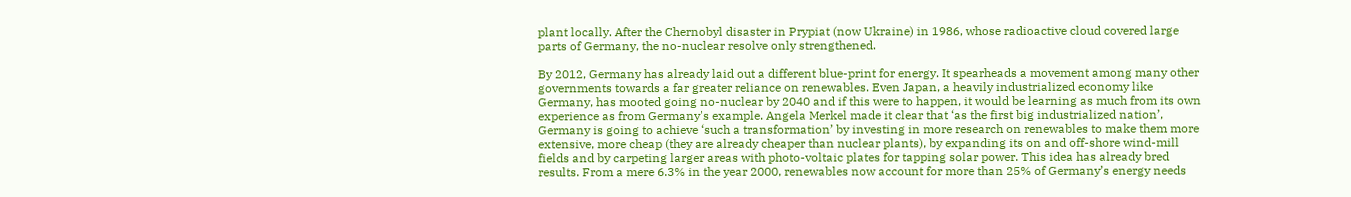plant locally. After the Chernobyl disaster in Prypiat (now Ukraine) in 1986, whose radioactive cloud covered large parts of Germany, the no-nuclear resolve only strengthened.

By 2012, Germany has already laid out a different blue-print for energy. It spearheads a movement among many other governments towards a far greater reliance on renewables. Even Japan, a heavily industrialized economy like Germany, has mooted going no-nuclear by 2040 and if this were to happen, it would be learning as much from its own experience as from Germany's example. Angela Merkel made it clear that ‘as the first big industrialized nation’, Germany is going to achieve ‘such a transformation’ by investing in more research on renewables to make them more extensive, more cheap (they are already cheaper than nuclear plants), by expanding its on and off-shore wind-mill fields and by carpeting larger areas with photo-voltaic plates for tapping solar power. This idea has already bred results. From a mere 6.3% in the year 2000, renewables now account for more than 25% of Germany’s energy needs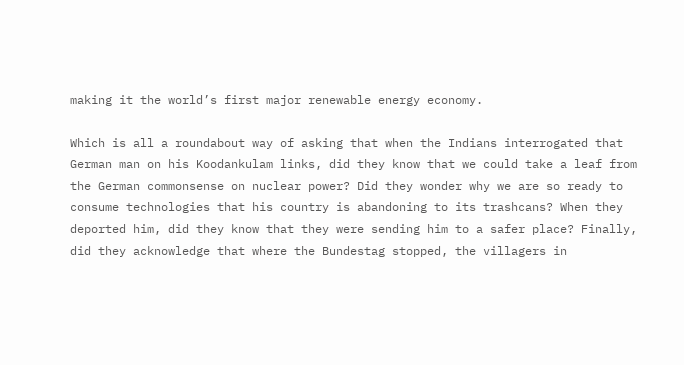making it the world’s first major renewable energy economy.

Which is all a roundabout way of asking that when the Indians interrogated that German man on his Koodankulam links, did they know that we could take a leaf from the German commonsense on nuclear power? Did they wonder why we are so ready to consume technologies that his country is abandoning to its trashcans? When they deported him, did they know that they were sending him to a safer place? Finally, did they acknowledge that where the Bundestag stopped, the villagers in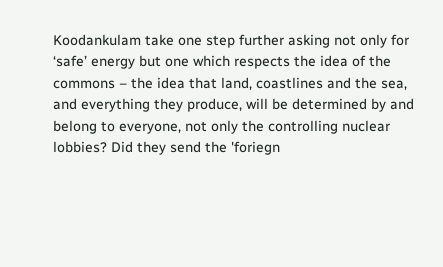Koodankulam take one step further asking not only for ‘safe’ energy but one which respects the idea of the commons – the idea that land, coastlines and the sea, and everything they produce, will be determined by and belong to everyone, not only the controlling nuclear lobbies? Did they send the 'foriegn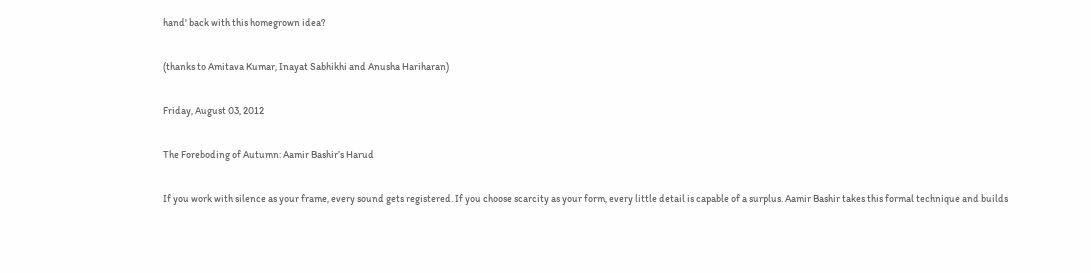hand' back with this homegrown idea?

(thanks to Amitava Kumar, Inayat Sabhikhi and Anusha Hariharan)

Friday, August 03, 2012

The Foreboding of Autumn: Aamir Bashir’s Harud

If you work with silence as your frame, every sound gets registered. If you choose scarcity as your form, every little detail is capable of a surplus. Aamir Bashir takes this formal technique and builds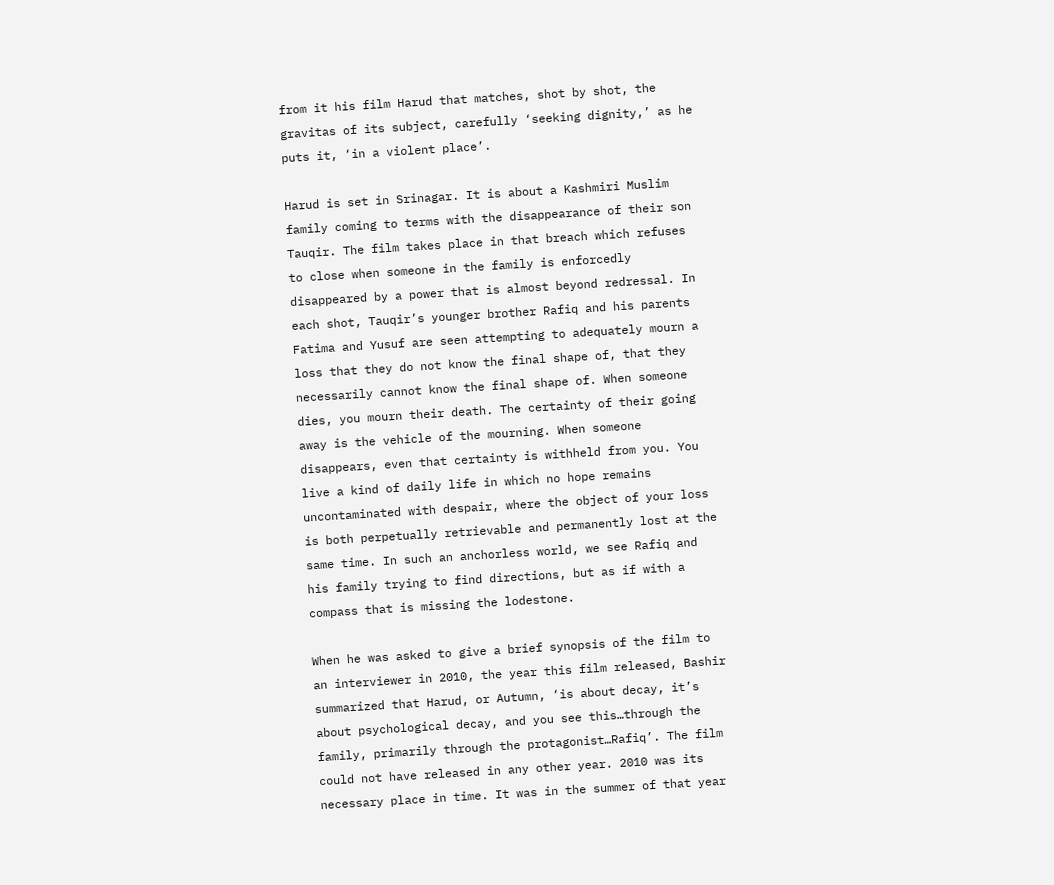from it his film Harud that matches, shot by shot, the gravitas of its subject, carefully ‘seeking dignity,’ as he puts it, ‘in a violent place’.

Harud is set in Srinagar. It is about a Kashmiri Muslim family coming to terms with the disappearance of their son Tauqir. The film takes place in that breach which refuses to close when someone in the family is enforcedly disappeared by a power that is almost beyond redressal. In each shot, Tauqir’s younger brother Rafiq and his parents Fatima and Yusuf are seen attempting to adequately mourn a loss that they do not know the final shape of, that they necessarily cannot know the final shape of. When someone dies, you mourn their death. The certainty of their going away is the vehicle of the mourning. When someone disappears, even that certainty is withheld from you. You live a kind of daily life in which no hope remains uncontaminated with despair, where the object of your loss is both perpetually retrievable and permanently lost at the same time. In such an anchorless world, we see Rafiq and his family trying to find directions, but as if with a compass that is missing the lodestone.

When he was asked to give a brief synopsis of the film to an interviewer in 2010, the year this film released, Bashir summarized that Harud, or Autumn, ‘is about decay, it’s about psychological decay, and you see this…through the family, primarily through the protagonist…Rafiq’. The film could not have released in any other year. 2010 was its necessary place in time. It was in the summer of that year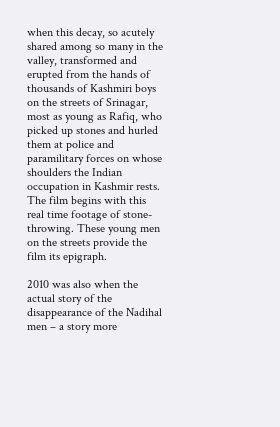when this decay, so acutely shared among so many in the valley, transformed and erupted from the hands of thousands of Kashmiri boys on the streets of Srinagar, most as young as Rafiq, who picked up stones and hurled them at police and paramilitary forces on whose shoulders the Indian occupation in Kashmir rests. The film begins with this real time footage of stone-throwing. These young men on the streets provide the film its epigraph.

2010 was also when the actual story of the disappearance of the Nadihal men – a story more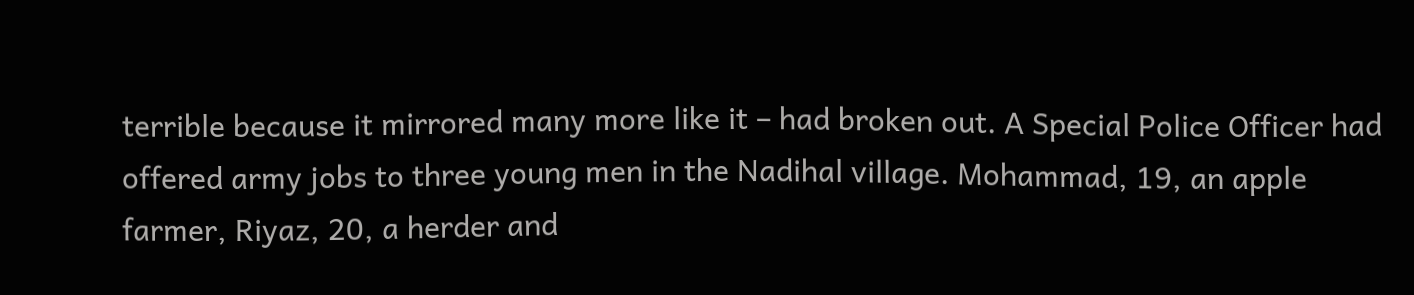terrible because it mirrored many more like it – had broken out. A Special Police Officer had offered army jobs to three young men in the Nadihal village. Mohammad, 19, an apple farmer, Riyaz, 20, a herder and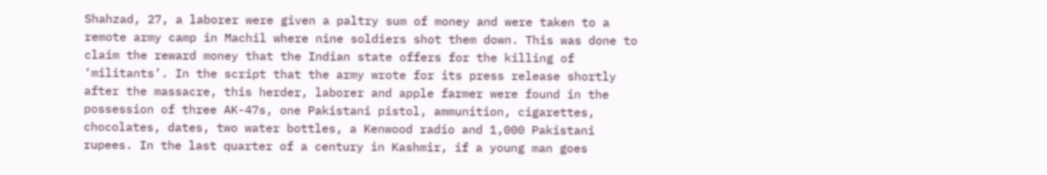Shahzad, 27, a laborer were given a paltry sum of money and were taken to a remote army camp in Machil where nine soldiers shot them down. This was done to claim the reward money that the Indian state offers for the killing of ‘militants’. In the script that the army wrote for its press release shortly after the massacre, this herder, laborer and apple farmer were found in the possession of three AK-47s, one Pakistani pistol, ammunition, cigarettes, chocolates, dates, two water bottles, a Kenwood radio and 1,000 Pakistani rupees. In the last quarter of a century in Kashmir, if a young man goes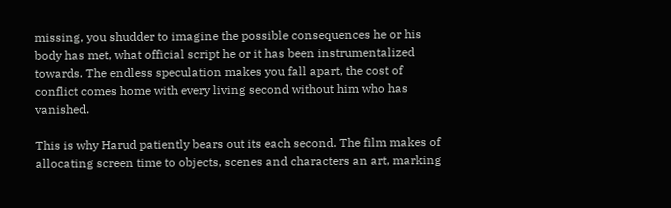missing, you shudder to imagine the possible consequences he or his body has met, what official script he or it has been instrumentalized towards. The endless speculation makes you fall apart, the cost of conflict comes home with every living second without him who has vanished.

This is why Harud patiently bears out its each second. The film makes of allocating screen time to objects, scenes and characters an art, marking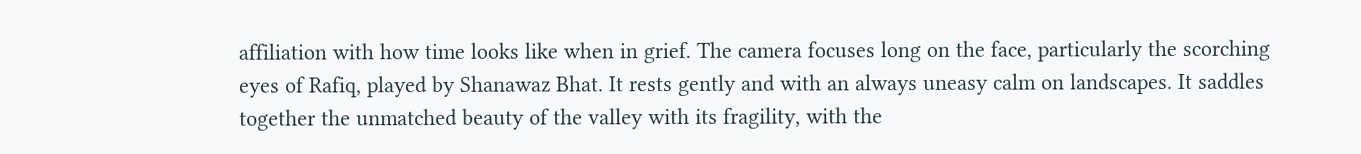affiliation with how time looks like when in grief. The camera focuses long on the face, particularly the scorching eyes of Rafiq, played by Shanawaz Bhat. It rests gently and with an always uneasy calm on landscapes. It saddles together the unmatched beauty of the valley with its fragility, with the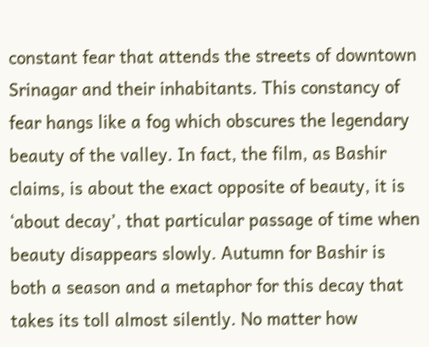constant fear that attends the streets of downtown Srinagar and their inhabitants. This constancy of fear hangs like a fog which obscures the legendary beauty of the valley. In fact, the film, as Bashir claims, is about the exact opposite of beauty, it is ‘about decay’, that particular passage of time when beauty disappears slowly. Autumn for Bashir is both a season and a metaphor for this decay that takes its toll almost silently. No matter how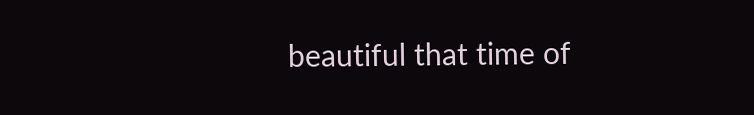beautiful that time of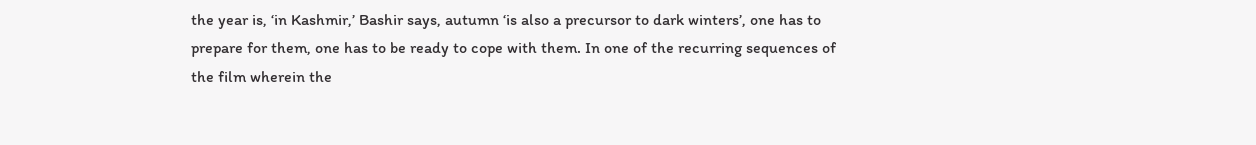the year is, ‘in Kashmir,’ Bashir says, autumn ‘is also a precursor to dark winters’, one has to prepare for them, one has to be ready to cope with them. In one of the recurring sequences of the film wherein the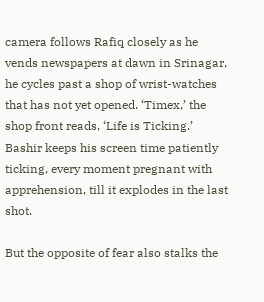camera follows Rafiq closely as he vends newspapers at dawn in Srinagar, he cycles past a shop of wrist-watches that has not yet opened. ‘Timex,’ the shop front reads, ‘Life is Ticking.’ Bashir keeps his screen time patiently ticking, every moment pregnant with apprehension, till it explodes in the last shot.

But the opposite of fear also stalks the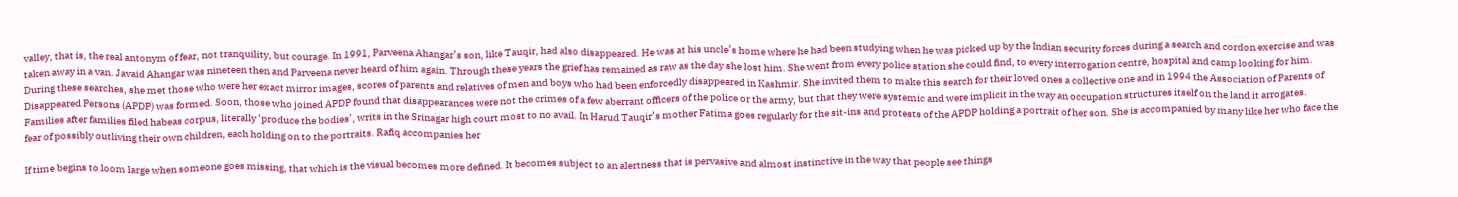valley, that is, the real antonym of fear, not tranquility, but courage. In 1991, Parveena Ahangar’s son, like Tauqir, had also disappeared. He was at his uncle’s home where he had been studying when he was picked up by the Indian security forces during a search and cordon exercise and was taken away in a van. Javaid Ahangar was nineteen then and Parveena never heard of him again. Through these years the grief has remained as raw as the day she lost him. She went from every police station she could find, to every interrogation centre, hospital and camp looking for him. During these searches, she met those who were her exact mirror images, scores of parents and relatives of men and boys who had been enforcedly disappeared in Kashmir. She invited them to make this search for their loved ones a collective one and in 1994 the Association of Parents of Disappeared Persons (APDP) was formed. Soon, those who joined APDP found that disappearances were not the crimes of a few aberrant officers of the police or the army, but that they were systemic and were implicit in the way an occupation structures itself on the land it arrogates. Families after families filed habeas corpus, literally ‘produce the bodies’, writs in the Srinagar high court most to no avail. In Harud Tauqir’s mother Fatima goes regularly for the sit-ins and protests of the APDP holding a portrait of her son. She is accompanied by many like her who face the fear of possibly outliving their own children, each holding on to the portraits. Rafiq accompanies her

If time begins to loom large when someone goes missing, that which is the visual becomes more defined. It becomes subject to an alertness that is pervasive and almost instinctive in the way that people see things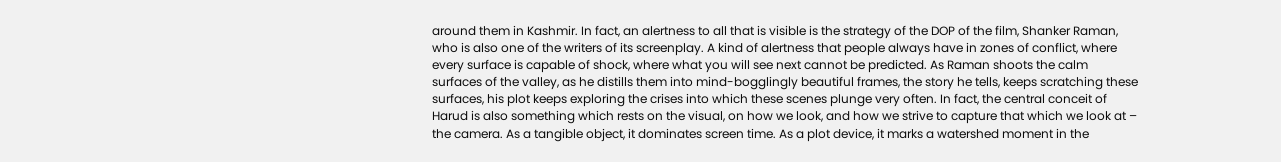around them in Kashmir. In fact, an alertness to all that is visible is the strategy of the DOP of the film, Shanker Raman, who is also one of the writers of its screenplay. A kind of alertness that people always have in zones of conflict, where every surface is capable of shock, where what you will see next cannot be predicted. As Raman shoots the calm surfaces of the valley, as he distills them into mind-bogglingly beautiful frames, the story he tells, keeps scratching these surfaces, his plot keeps exploring the crises into which these scenes plunge very often. In fact, the central conceit of Harud is also something which rests on the visual, on how we look, and how we strive to capture that which we look at – the camera. As a tangible object, it dominates screen time. As a plot device, it marks a watershed moment in the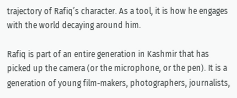trajectory of Rafiq’s character. As a tool, it is how he engages with the world decaying around him.

Rafiq is part of an entire generation in Kashmir that has picked up the camera (or the microphone, or the pen). It is a generation of young film-makers, photographers, journalists,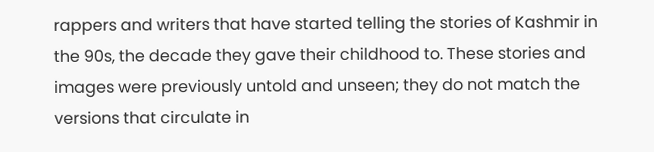rappers and writers that have started telling the stories of Kashmir in the 90s, the decade they gave their childhood to. These stories and images were previously untold and unseen; they do not match the versions that circulate in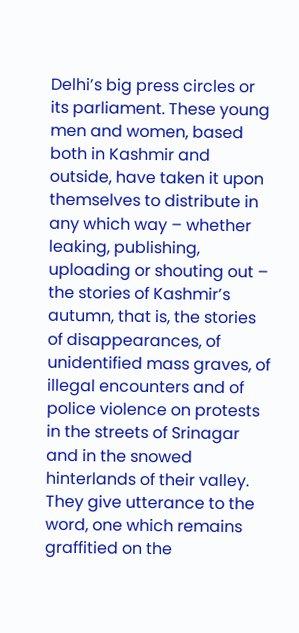Delhi’s big press circles or its parliament. These young men and women, based both in Kashmir and outside, have taken it upon themselves to distribute in any which way – whether leaking, publishing, uploading or shouting out – the stories of Kashmir’s autumn, that is, the stories of disappearances, of unidentified mass graves, of illegal encounters and of police violence on protests in the streets of Srinagar and in the snowed hinterlands of their valley. They give utterance to the word, one which remains graffitied on the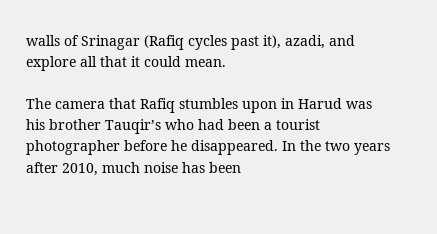walls of Srinagar (Rafiq cycles past it), azadi, and explore all that it could mean.

The camera that Rafiq stumbles upon in Harud was his brother Tauqir’s who had been a tourist photographer before he disappeared. In the two years after 2010, much noise has been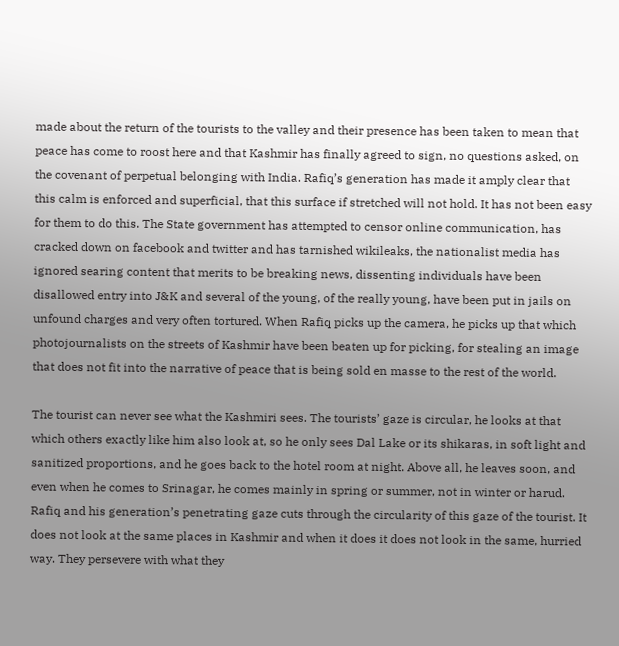made about the return of the tourists to the valley and their presence has been taken to mean that peace has come to roost here and that Kashmir has finally agreed to sign, no questions asked, on the covenant of perpetual belonging with India. Rafiq’s generation has made it amply clear that this calm is enforced and superficial, that this surface if stretched will not hold. It has not been easy for them to do this. The State government has attempted to censor online communication, has cracked down on facebook and twitter and has tarnished wikileaks, the nationalist media has ignored searing content that merits to be breaking news, dissenting individuals have been disallowed entry into J&K and several of the young, of the really young, have been put in jails on unfound charges and very often tortured. When Rafiq picks up the camera, he picks up that which photojournalists on the streets of Kashmir have been beaten up for picking, for stealing an image that does not fit into the narrative of peace that is being sold en masse to the rest of the world.

The tourist can never see what the Kashmiri sees. The tourists’ gaze is circular, he looks at that which others exactly like him also look at, so he only sees Dal Lake or its shikaras, in soft light and sanitized proportions, and he goes back to the hotel room at night. Above all, he leaves soon, and even when he comes to Srinagar, he comes mainly in spring or summer, not in winter or harud. Rafiq and his generation’s penetrating gaze cuts through the circularity of this gaze of the tourist. It does not look at the same places in Kashmir and when it does it does not look in the same, hurried way. They persevere with what they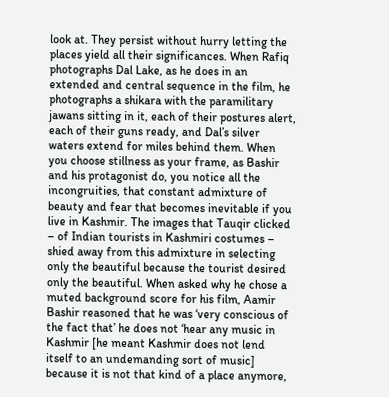look at. They persist without hurry letting the places yield all their significances. When Rafiq photographs Dal Lake, as he does in an extended and central sequence in the film, he photographs a shikara with the paramilitary jawans sitting in it, each of their postures alert, each of their guns ready, and Dal’s silver waters extend for miles behind them. When you choose stillness as your frame, as Bashir and his protagonist do, you notice all the incongruities, that constant admixture of beauty and fear that becomes inevitable if you live in Kashmir. The images that Tauqir clicked – of Indian tourists in Kashmiri costumes – shied away from this admixture in selecting only the beautiful because the tourist desired only the beautiful. When asked why he chose a muted background score for his film, Aamir Bashir reasoned that he was ‘very conscious of the fact that’ he does not ‘hear any music in Kashmir [he meant Kashmir does not lend itself to an undemanding sort of music] because it is not that kind of a place anymore,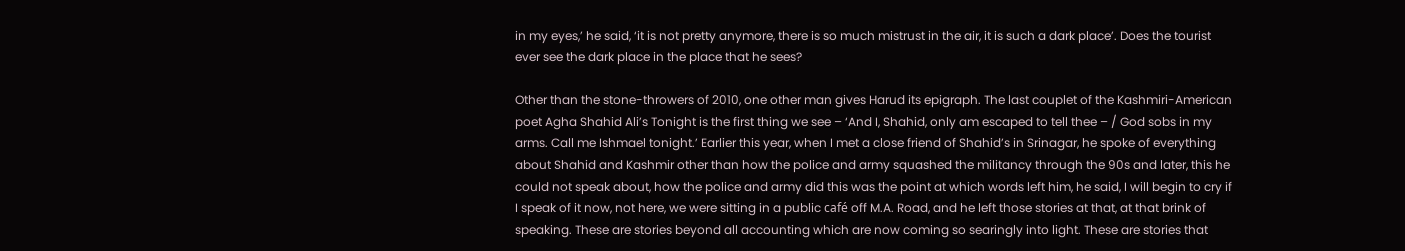in my eyes,’ he said, ‘it is not pretty anymore, there is so much mistrust in the air, it is such a dark place’. Does the tourist ever see the dark place in the place that he sees?

Other than the stone-throwers of 2010, one other man gives Harud its epigraph. The last couplet of the Kashmiri-American poet Agha Shahid Ali’s Tonight is the first thing we see – ‘And I, Shahid, only am escaped to tell thee – / God sobs in my arms. Call me Ishmael tonight.’ Earlier this year, when I met a close friend of Shahid’s in Srinagar, he spoke of everything about Shahid and Kashmir other than how the police and army squashed the militancy through the 90s and later, this he could not speak about, how the police and army did this was the point at which words left him, he said, I will begin to cry if I speak of it now, not here, we were sitting in a public café off M.A. Road, and he left those stories at that, at that brink of speaking. These are stories beyond all accounting which are now coming so searingly into light. These are stories that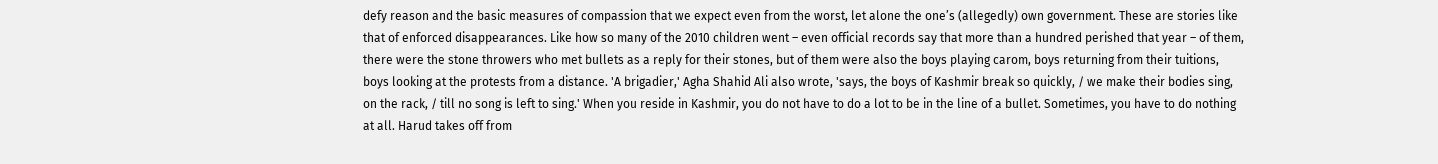defy reason and the basic measures of compassion that we expect even from the worst, let alone the one’s (allegedly) own government. These are stories like that of enforced disappearances. Like how so many of the 2010 children went – even official records say that more than a hundred perished that year – of them, there were the stone throwers who met bullets as a reply for their stones, but of them were also the boys playing carom, boys returning from their tuitions, boys looking at the protests from a distance. 'A brigadier,' Agha Shahid Ali also wrote, 'says, the boys of Kashmir break so quickly, / we make their bodies sing, on the rack, / till no song is left to sing.' When you reside in Kashmir, you do not have to do a lot to be in the line of a bullet. Sometimes, you have to do nothing at all. Harud takes off from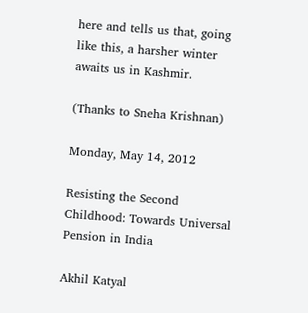here and tells us that, going like this, a harsher winter awaits us in Kashmir.

(Thanks to Sneha Krishnan)

Monday, May 14, 2012

Resisting the Second Childhood: Towards Universal Pension in India

Akhil Katyal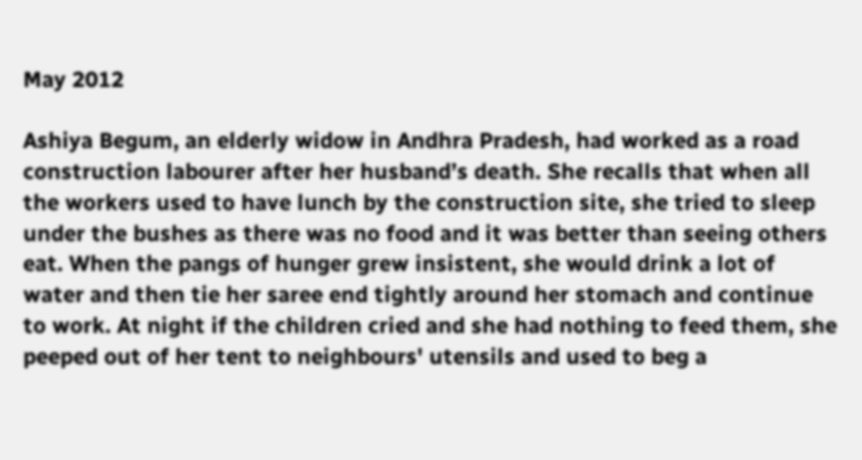May 2012

Ashiya Begum, an elderly widow in Andhra Pradesh, had worked as a road construction labourer after her husband’s death. She recalls that when all the workers used to have lunch by the construction site, she tried to sleep under the bushes as there was no food and it was better than seeing others eat. When the pangs of hunger grew insistent, she would drink a lot of water and then tie her saree end tightly around her stomach and continue to work. At night if the children cried and she had nothing to feed them, she peeped out of her tent to neighbours' utensils and used to beg a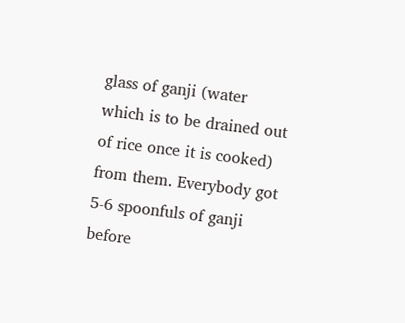glass of ganji (water which is to be drained out of rice once it is cooked) from them. Everybody got 5-6 spoonfuls of ganji before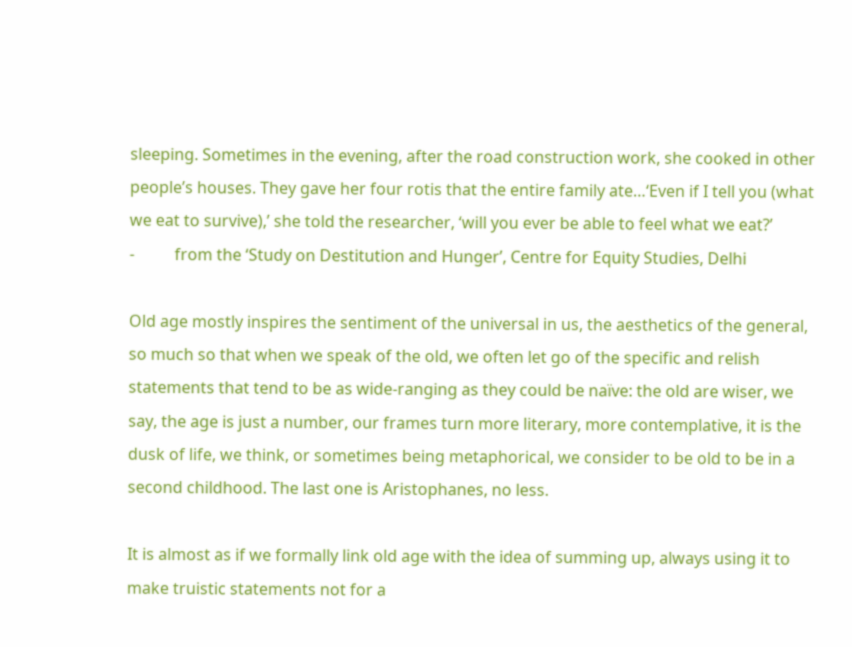sleeping. Sometimes in the evening, after the road construction work, she cooked in other people’s houses. They gave her four rotis that the entire family ate…‘Even if I tell you (what we eat to survive),’ she told the researcher, ‘will you ever be able to feel what we eat?’
-          from the ‘Study on Destitution and Hunger’, Centre for Equity Studies, Delhi

Old age mostly inspires the sentiment of the universal in us, the aesthetics of the general, so much so that when we speak of the old, we often let go of the specific and relish statements that tend to be as wide-ranging as they could be naïve: the old are wiser, we say, the age is just a number, our frames turn more literary, more contemplative, it is the dusk of life, we think, or sometimes being metaphorical, we consider to be old to be in a second childhood. The last one is Aristophanes, no less.

It is almost as if we formally link old age with the idea of summing up, always using it to make truistic statements not for a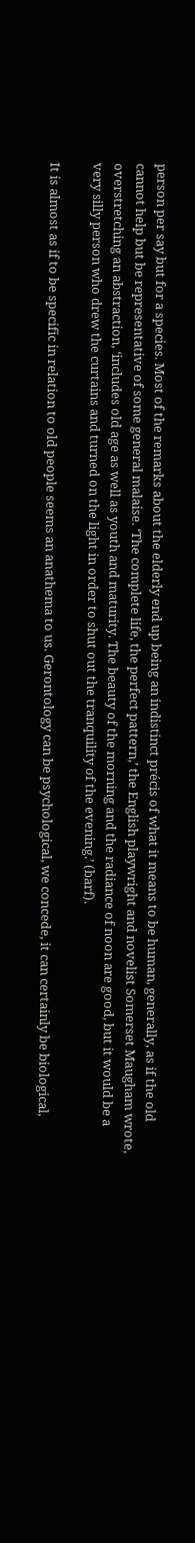person per say but for a species. Most of the remarks about the elderly end up being an indistinct précis of what it means to be human, generally, as if the old cannot help but be representative of some general malaise. ‘The complete life, the perfect pattern,’ the English playwright and novelist Somerset Maugham wrote, overstretching an abstraction, ‘includes old age as well as youth and maturity. The beauty of the morning and the radiance of noon are good, but it would be a very silly person who drew the curtains and turned on the light in order to shut out the tranquility of the evening.’ (barf).

It is almost as if to be specific in relation to old people seems an anathema to us. Gerontology can be psychological, we concede, it can certainly be biological,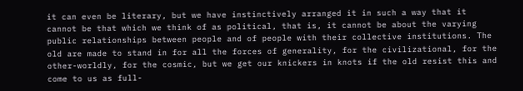it can even be literary, but we have instinctively arranged it in such a way that it cannot be that which we think of as political, that is, it cannot be about the varying public relationships between people and of people with their collective institutions. The old are made to stand in for all the forces of generality, for the civilizational, for the other-worldly, for the cosmic, but we get our knickers in knots if the old resist this and come to us as full-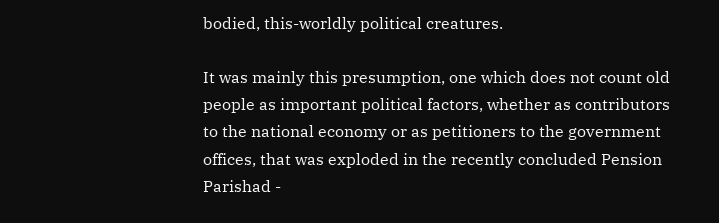bodied, this-worldly political creatures.

It was mainly this presumption, one which does not count old people as important political factors, whether as contributors to the national economy or as petitioners to the government offices, that was exploded in the recently concluded Pension Parishad -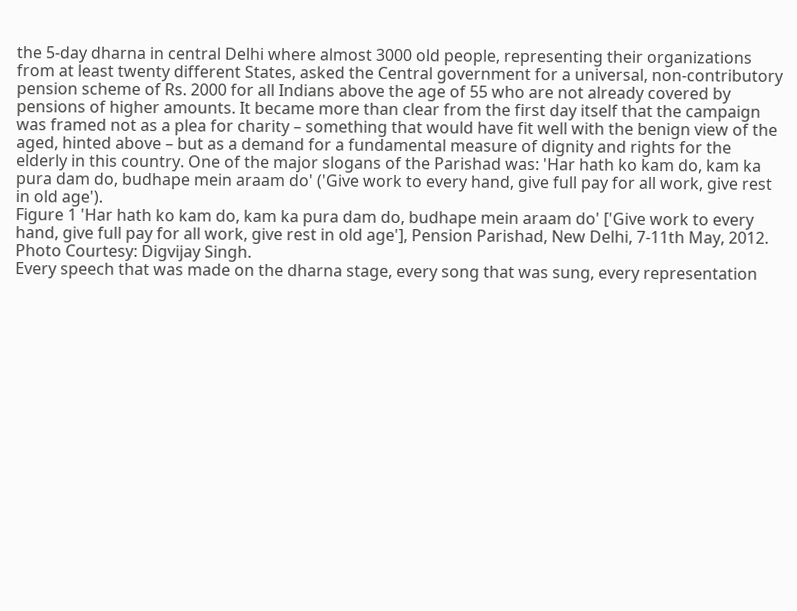the 5-day dharna in central Delhi where almost 3000 old people, representing their organizations from at least twenty different States, asked the Central government for a universal, non-contributory pension scheme of Rs. 2000 for all Indians above the age of 55 who are not already covered by pensions of higher amounts. It became more than clear from the first day itself that the campaign was framed not as a plea for charity – something that would have fit well with the benign view of the aged, hinted above – but as a demand for a fundamental measure of dignity and rights for the elderly in this country. One of the major slogans of the Parishad was: 'Har hath ko kam do, kam ka pura dam do, budhape mein araam do' ('Give work to every hand, give full pay for all work, give rest in old age').
Figure 1 'Har hath ko kam do, kam ka pura dam do, budhape mein araam do' ['Give work to every hand, give full pay for all work, give rest in old age'], Pension Parishad, New Delhi, 7-11th May, 2012. Photo Courtesy: Digvijay Singh.
Every speech that was made on the dharna stage, every song that was sung, every representation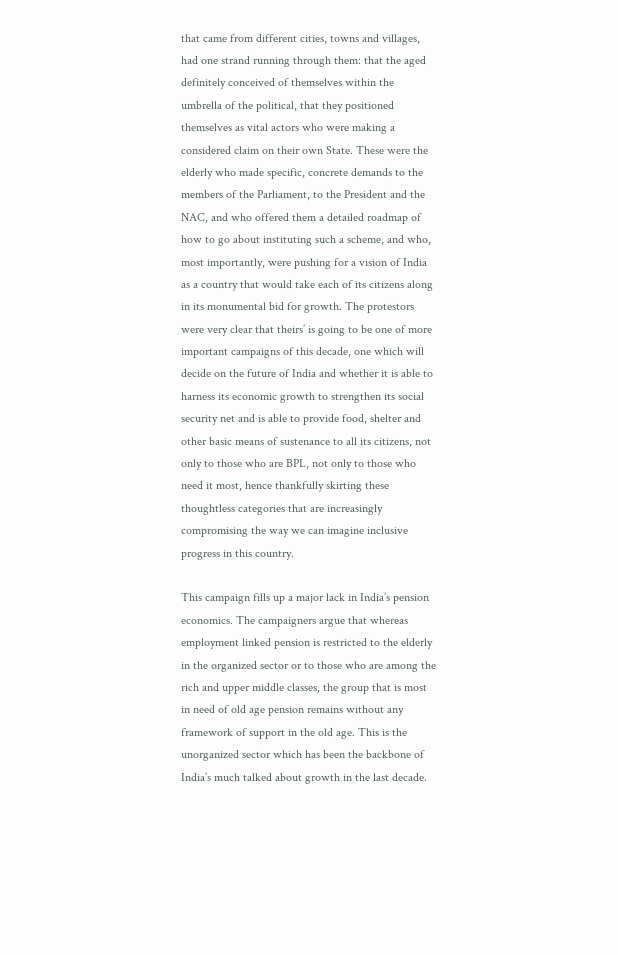that came from different cities, towns and villages, had one strand running through them: that the aged definitely conceived of themselves within the umbrella of the political, that they positioned themselves as vital actors who were making a considered claim on their own State. These were the elderly who made specific, concrete demands to the members of the Parliament, to the President and the NAC, and who offered them a detailed roadmap of how to go about instituting such a scheme, and who, most importantly, were pushing for a vision of India as a country that would take each of its citizens along in its monumental bid for growth. The protestors were very clear that theirs’ is going to be one of more important campaigns of this decade, one which will decide on the future of India and whether it is able to harness its economic growth to strengthen its social security net and is able to provide food, shelter and other basic means of sustenance to all its citizens, not only to those who are BPL, not only to those who need it most, hence thankfully skirting these thoughtless categories that are increasingly compromising the way we can imagine inclusive progress in this country.

This campaign fills up a major lack in India’s pension economics. The campaigners argue that whereas employment linked pension is restricted to the elderly in the organized sector or to those who are among the rich and upper middle classes, the group that is most in need of old age pension remains without any framework of support in the old age. This is the unorganized sector which has been the backbone of India’s much talked about growth in the last decade.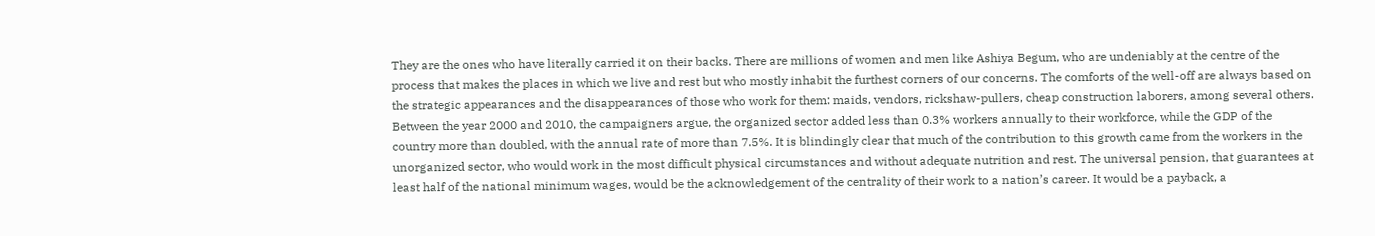They are the ones who have literally carried it on their backs. There are millions of women and men like Ashiya Begum, who are undeniably at the centre of the process that makes the places in which we live and rest but who mostly inhabit the furthest corners of our concerns. The comforts of the well-off are always based on the strategic appearances and the disappearances of those who work for them: maids, vendors, rickshaw-pullers, cheap construction laborers, among several others. Between the year 2000 and 2010, the campaigners argue, the organized sector added less than 0.3% workers annually to their workforce, while the GDP of the country more than doubled, with the annual rate of more than 7.5%. It is blindingly clear that much of the contribution to this growth came from the workers in the unorganized sector, who would work in the most difficult physical circumstances and without adequate nutrition and rest. The universal pension, that guarantees at least half of the national minimum wages, would be the acknowledgement of the centrality of their work to a nation’s career. It would be a payback, a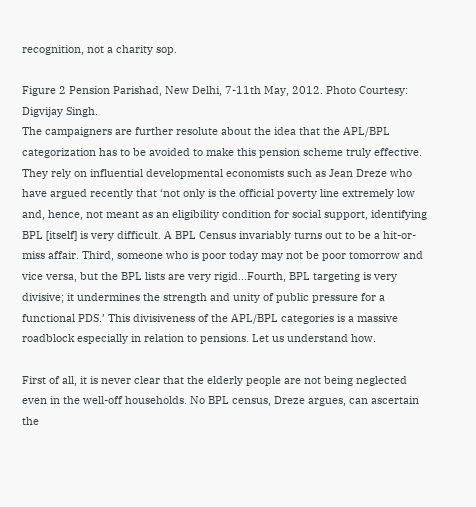recognition, not a charity sop.

Figure 2 Pension Parishad, New Delhi, 7-11th May, 2012. Photo Courtesy: Digvijay Singh.
The campaigners are further resolute about the idea that the APL/BPL categorization has to be avoided to make this pension scheme truly effective. They rely on influential developmental economists such as Jean Dreze who have argued recently that ‘not only is the official poverty line extremely low and, hence, not meant as an eligibility condition for social support, identifying BPL [itself] is very difficult. A BPL Census invariably turns out to be a hit-or-miss affair. Third, someone who is poor today may not be poor tomorrow and vice versa, but the BPL lists are very rigid…Fourth, BPL targeting is very divisive; it undermines the strength and unity of public pressure for a functional PDS.’ This divisiveness of the APL/BPL categories is a massive roadblock especially in relation to pensions. Let us understand how.

First of all, it is never clear that the elderly people are not being neglected even in the well-off households. No BPL census, Dreze argues, can ascertain the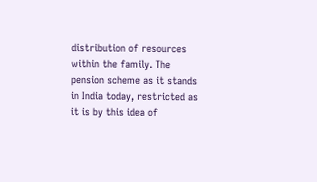distribution of resources within the family. The pension scheme as it stands in India today, restricted as it is by this idea of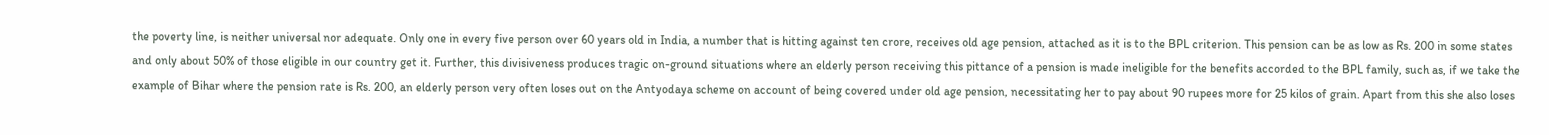the poverty line, is neither universal nor adequate. Only one in every five person over 60 years old in India, a number that is hitting against ten crore, receives old age pension, attached as it is to the BPL criterion. This pension can be as low as Rs. 200 in some states and only about 50% of those eligible in our country get it. Further, this divisiveness produces tragic on-ground situations where an elderly person receiving this pittance of a pension is made ineligible for the benefits accorded to the BPL family, such as, if we take the example of Bihar where the pension rate is Rs. 200, an elderly person very often loses out on the Antyodaya scheme on account of being covered under old age pension, necessitating her to pay about 90 rupees more for 25 kilos of grain. Apart from this she also loses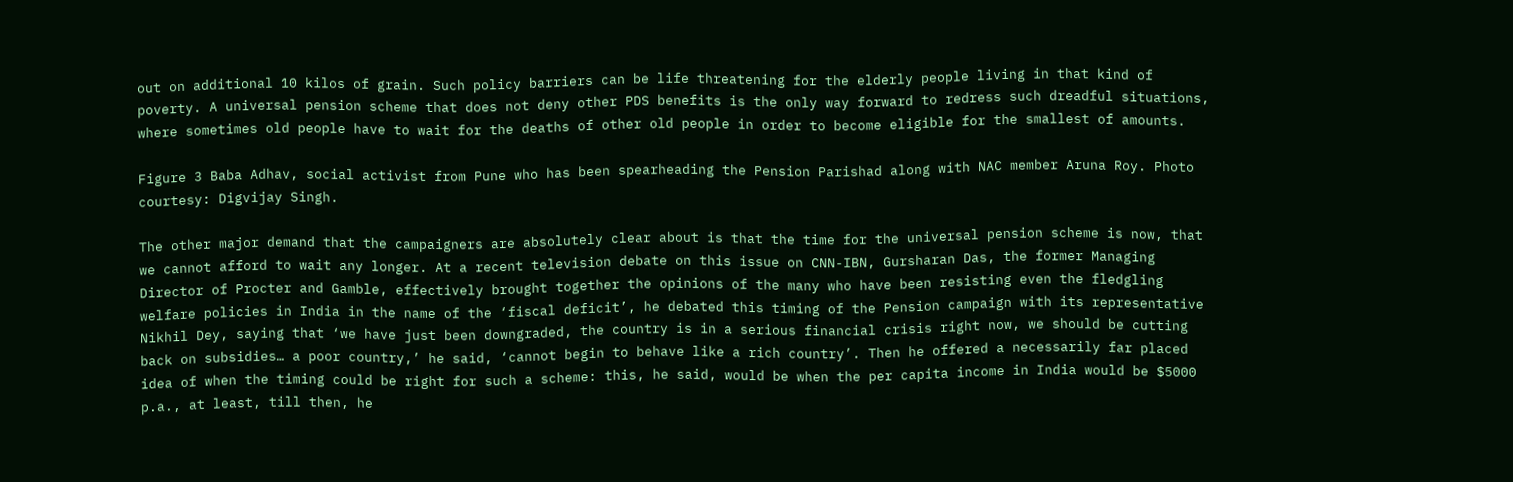out on additional 10 kilos of grain. Such policy barriers can be life threatening for the elderly people living in that kind of poverty. A universal pension scheme that does not deny other PDS benefits is the only way forward to redress such dreadful situations, where sometimes old people have to wait for the deaths of other old people in order to become eligible for the smallest of amounts.

Figure 3 Baba Adhav, social activist from Pune who has been spearheading the Pension Parishad along with NAC member Aruna Roy. Photo courtesy: Digvijay Singh.

The other major demand that the campaigners are absolutely clear about is that the time for the universal pension scheme is now, that we cannot afford to wait any longer. At a recent television debate on this issue on CNN-IBN, Gursharan Das, the former Managing Director of Procter and Gamble, effectively brought together the opinions of the many who have been resisting even the fledgling welfare policies in India in the name of the ‘fiscal deficit’, he debated this timing of the Pension campaign with its representative Nikhil Dey, saying that ‘we have just been downgraded, the country is in a serious financial crisis right now, we should be cutting back on subsidies… a poor country,’ he said, ‘cannot begin to behave like a rich country’. Then he offered a necessarily far placed idea of when the timing could be right for such a scheme: this, he said, would be when the per capita income in India would be $5000 p.a., at least, till then, he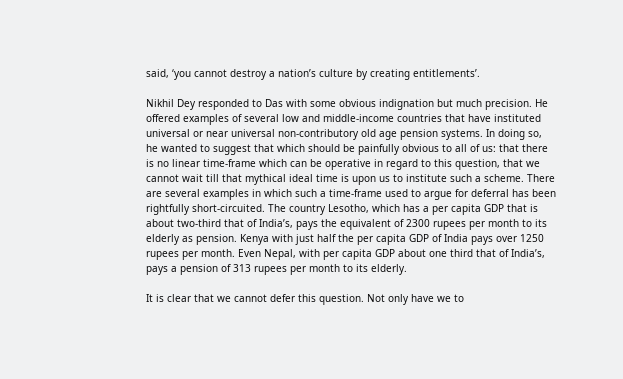said, ‘you cannot destroy a nation’s culture by creating entitlements’.

Nikhil Dey responded to Das with some obvious indignation but much precision. He offered examples of several low and middle-income countries that have instituted universal or near universal non-contributory old age pension systems. In doing so, he wanted to suggest that which should be painfully obvious to all of us: that there is no linear time-frame which can be operative in regard to this question, that we cannot wait till that mythical ideal time is upon us to institute such a scheme. There are several examples in which such a time-frame used to argue for deferral has been rightfully short-circuited. The country Lesotho, which has a per capita GDP that is about two-third that of India’s, pays the equivalent of 2300 rupees per month to its elderly as pension. Kenya with just half the per capita GDP of India pays over 1250 rupees per month. Even Nepal, with per capita GDP about one third that of India’s, pays a pension of 313 rupees per month to its elderly.

It is clear that we cannot defer this question. Not only have we to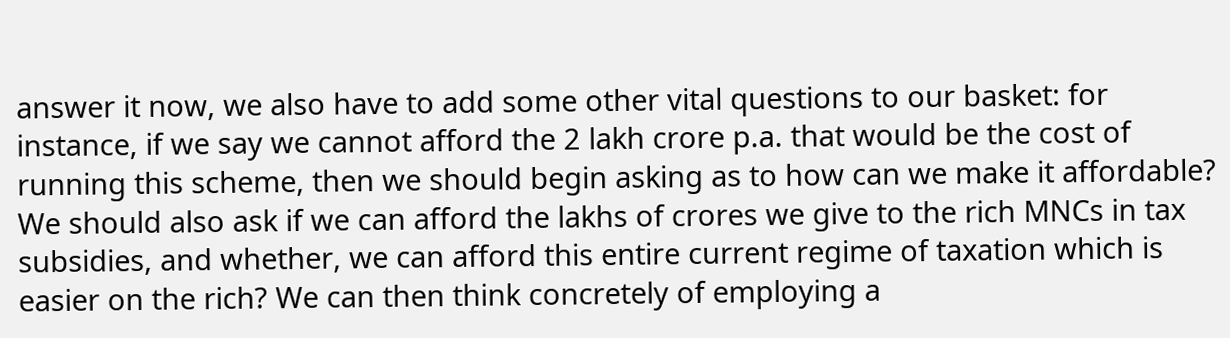answer it now, we also have to add some other vital questions to our basket: for instance, if we say we cannot afford the 2 lakh crore p.a. that would be the cost of running this scheme, then we should begin asking as to how can we make it affordable? We should also ask if we can afford the lakhs of crores we give to the rich MNCs in tax subsidies, and whether, we can afford this entire current regime of taxation which is easier on the rich? We can then think concretely of employing a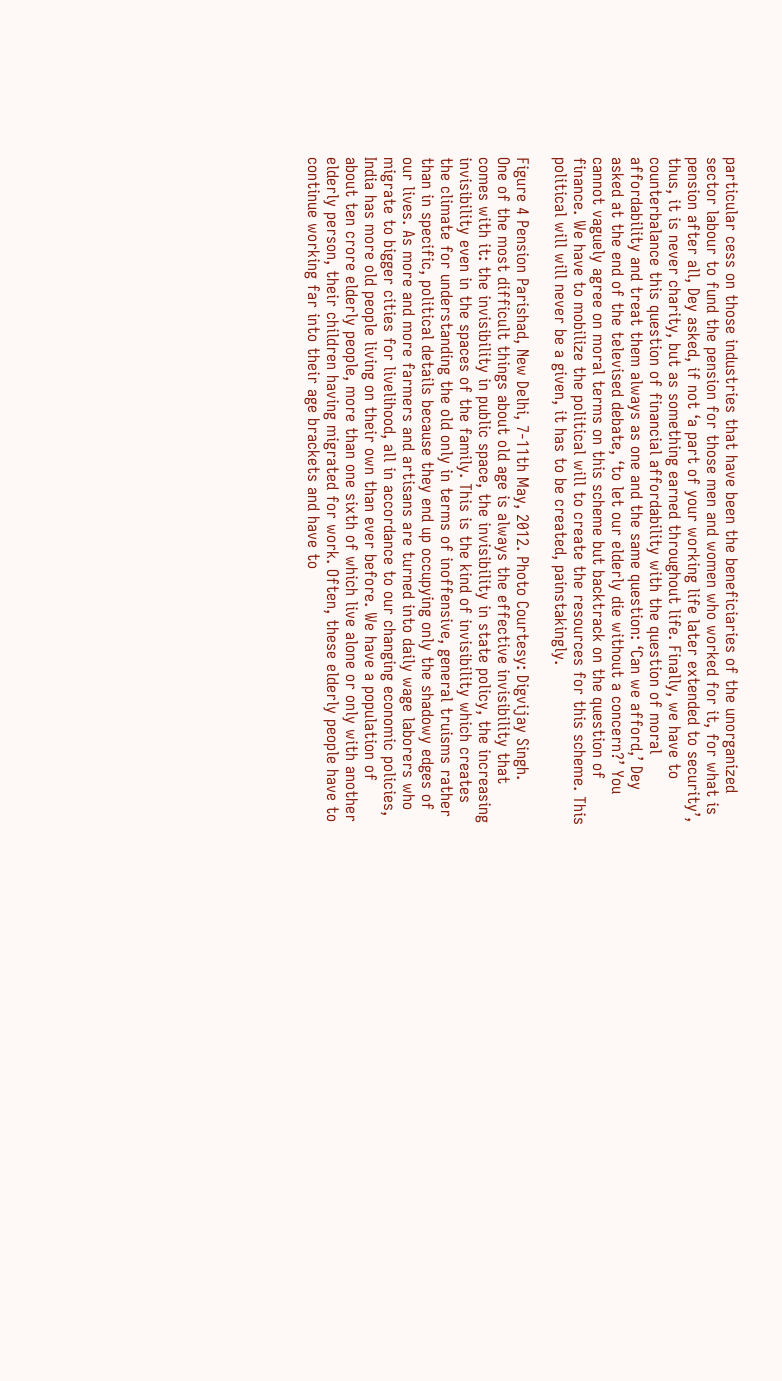particular cess on those industries that have been the beneficiaries of the unorganized sector labour to fund the pension for those men and women who worked for it, for what is pension after all, Dey asked, if not ‘a part of your working life later extended to security’, thus, it is never charity, but as something earned throughout life. Finally, we have to counterbalance this question of financial affordability with the question of moral affordability and treat them always as one and the same question: ‘Can we afford,’ Dey asked at the end of the televised debate, ‘to let our elderly die without a concern?’ You cannot vaguely agree on moral terms on this scheme but backtrack on the question of finance. We have to mobilize the political will to create the resources for this scheme. This political will will never be a given, it has to be created, painstakingly.

Figure 4 Pension Parishad, New Delhi, 7-11th May, 2012. Photo Courtesy: Digvijay Singh.
One of the most difficult things about old age is always the effective invisibility that comes with it: the invisibility in public space, the invisibility in state policy, the increasing invisibility even in the spaces of the family. This is the kind of invisibility which creates the climate for understanding the old only in terms of inoffensive, general truisms rather than in specific, political details because they end up occupying only the shadowy edges of our lives. As more and more farmers and artisans are turned into daily wage laborers who migrate to bigger cities for livelihood, all in accordance to our changing economic policies, India has more old people living on their own than ever before. We have a population of about ten crore elderly people, more than one sixth of which live alone or only with another elderly person, their children having migrated for work. Often, these elderly people have to continue working far into their age brackets and have to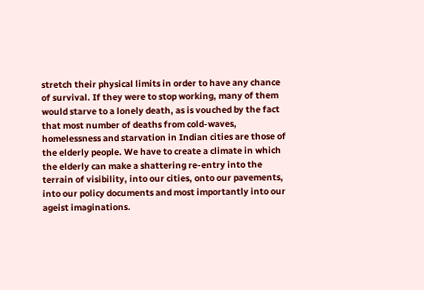stretch their physical limits in order to have any chance of survival. If they were to stop working, many of them would starve to a lonely death, as is vouched by the fact that most number of deaths from cold-waves, homelessness and starvation in Indian cities are those of the elderly people. We have to create a climate in which the elderly can make a shattering re-entry into the terrain of visibility, into our cities, onto our pavements, into our policy documents and most importantly into our ageist imaginations.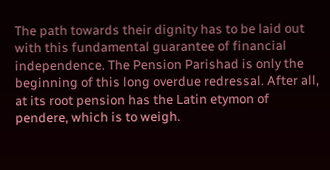The path towards their dignity has to be laid out with this fundamental guarantee of financial independence. The Pension Parishad is only the beginning of this long overdue redressal. After all, at its root pension has the Latin etymon of pendere, which is to weigh.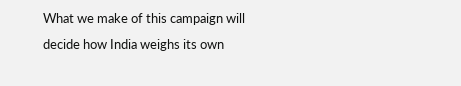What we make of this campaign will decide how India weighs its own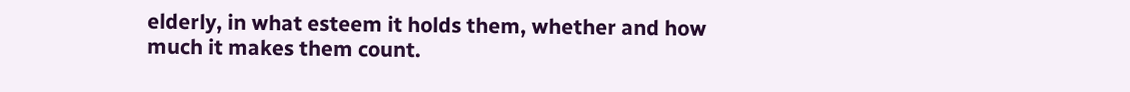elderly, in what esteem it holds them, whether and how much it makes them count.